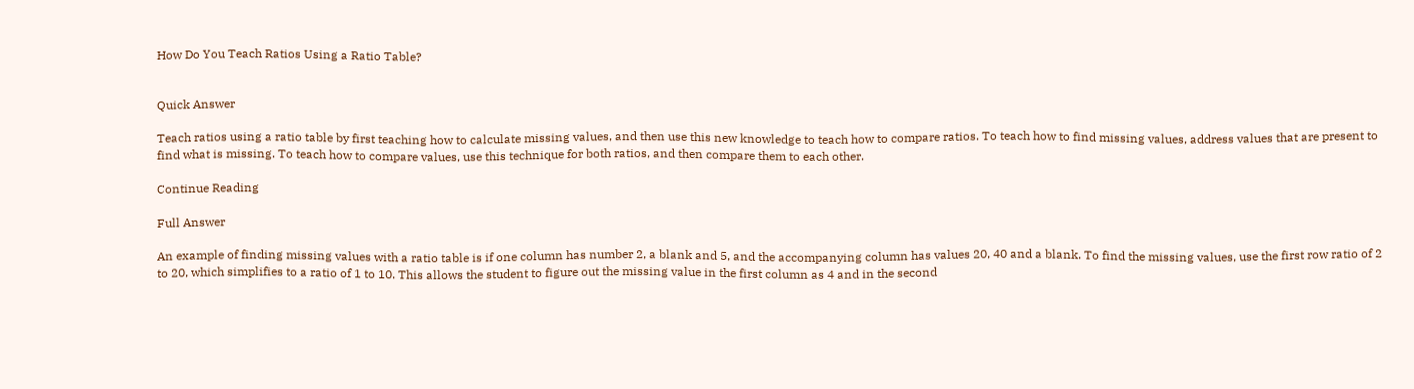How Do You Teach Ratios Using a Ratio Table?


Quick Answer

Teach ratios using a ratio table by first teaching how to calculate missing values, and then use this new knowledge to teach how to compare ratios. To teach how to find missing values, address values that are present to find what is missing. To teach how to compare values, use this technique for both ratios, and then compare them to each other.

Continue Reading

Full Answer

An example of finding missing values with a ratio table is if one column has number 2, a blank and 5, and the accompanying column has values 20, 40 and a blank. To find the missing values, use the first row ratio of 2 to 20, which simplifies to a ratio of 1 to 10. This allows the student to figure out the missing value in the first column as 4 and in the second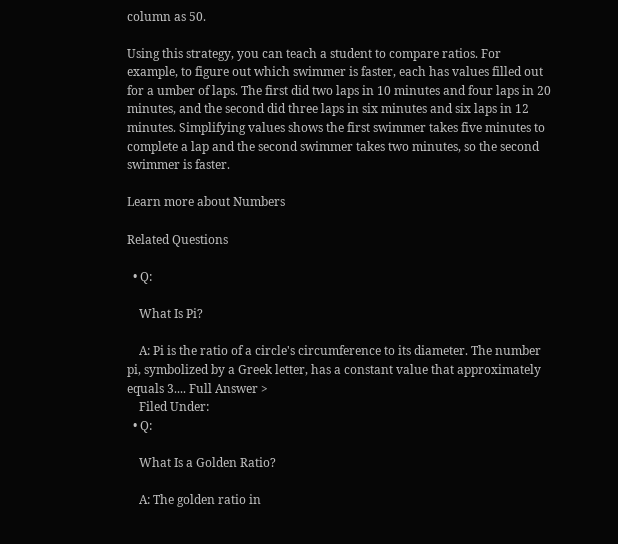column as 50.

Using this strategy, you can teach a student to compare ratios. For example, to figure out which swimmer is faster, each has values filled out for a umber of laps. The first did two laps in 10 minutes and four laps in 20 minutes, and the second did three laps in six minutes and six laps in 12 minutes. Simplifying values shows the first swimmer takes five minutes to complete a lap and the second swimmer takes two minutes, so the second swimmer is faster.

Learn more about Numbers

Related Questions

  • Q:

    What Is Pi?

    A: Pi is the ratio of a circle's circumference to its diameter. The number pi, symbolized by a Greek letter, has a constant value that approximately equals 3.... Full Answer >
    Filed Under:
  • Q:

    What Is a Golden Ratio?

    A: The golden ratio in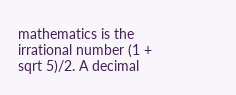mathematics is the irrational number (1 + sqrt 5)/2. A decimal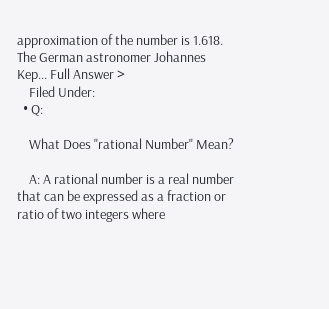approximation of the number is 1.618. The German astronomer Johannes Kep... Full Answer >
    Filed Under:
  • Q:

    What Does "rational Number" Mean?

    A: A rational number is a real number that can be expressed as a fraction or ratio of two integers where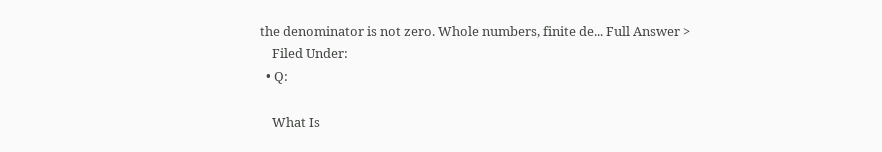the denominator is not zero. Whole numbers, finite de... Full Answer >
    Filed Under:
  • Q:

    What Is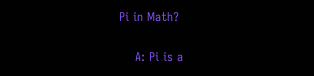Pi in Math?

    A: Pi is a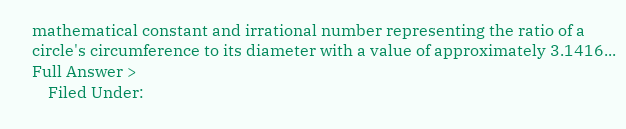mathematical constant and irrational number representing the ratio of a circle's circumference to its diameter with a value of approximately 3.1416... Full Answer >
    Filed Under: